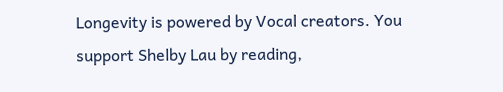Longevity is powered by Vocal creators. You support Shelby Lau by reading,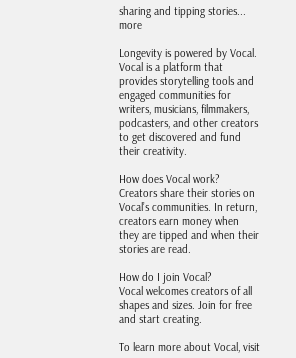sharing and tipping stories... more

Longevity is powered by Vocal.
Vocal is a platform that provides storytelling tools and engaged communities for writers, musicians, filmmakers, podcasters, and other creators to get discovered and fund their creativity.

How does Vocal work?
Creators share their stories on Vocal’s communities. In return, creators earn money when they are tipped and when their stories are read.

How do I join Vocal?
Vocal welcomes creators of all shapes and sizes. Join for free and start creating.

To learn more about Vocal, visit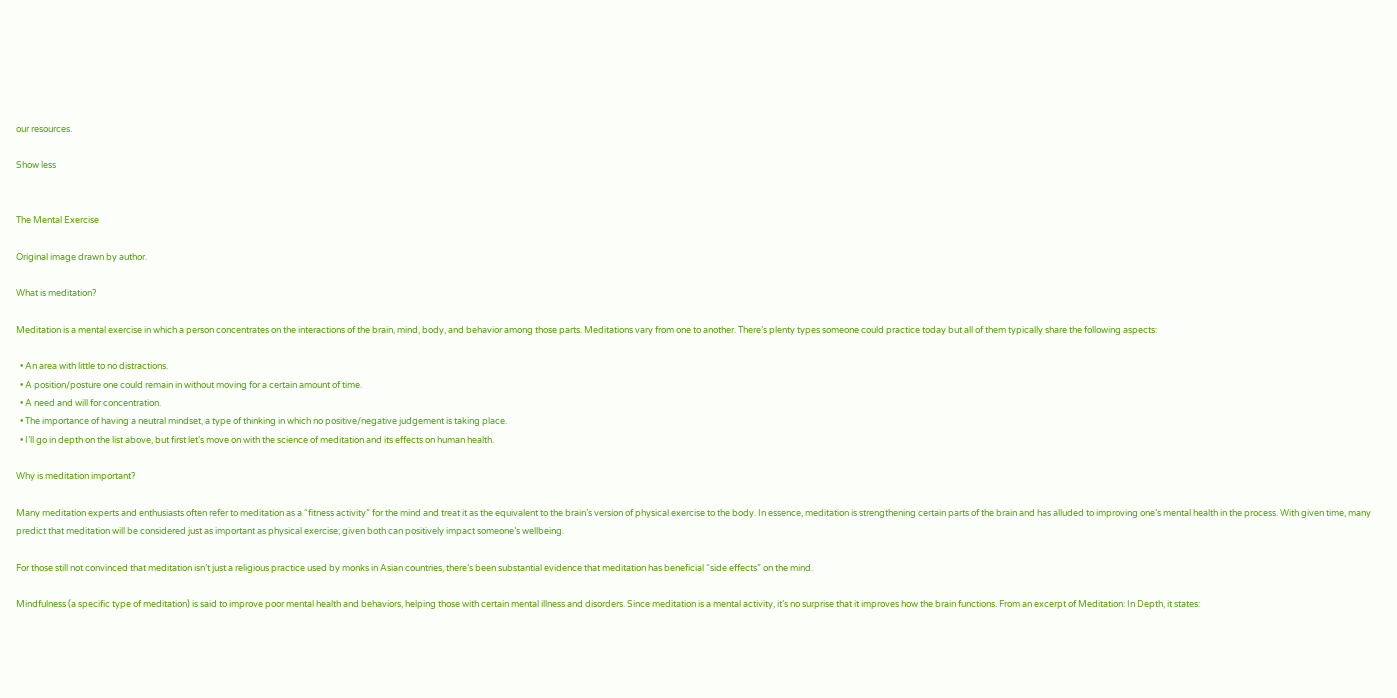our resources.

Show less


The Mental Exercise

Original image drawn by author.

What is meditation?

Meditation is a mental exercise in which a person concentrates on the interactions of the brain, mind, body, and behavior among those parts. Meditations vary from one to another. There’s plenty types someone could practice today but all of them typically share the following aspects:

  • An area with little to no distractions.
  • A position/posture one could remain in without moving for a certain amount of time.
  • A need and will for concentration.
  • The importance of having a neutral mindset, a type of thinking in which no positive/negative judgement is taking place.
  • I’ll go in depth on the list above, but first let’s move on with the science of meditation and its effects on human health.

Why is meditation important?

Many meditation experts and enthusiasts often refer to meditation as a “fitness activity” for the mind and treat it as the equivalent to the brain’s version of physical exercise to the body. In essence, meditation is strengthening certain parts of the brain and has alluded to improving one’s mental health in the process. With given time, many predict that meditation will be considered just as important as physical exercise; given both can positively impact someone’s wellbeing.

For those still not convinced that meditation isn’t just a religious practice used by monks in Asian countries, there’s been substantial evidence that meditation has beneficial “side effects” on the mind.

Mindfulness (a specific type of meditation) is said to improve poor mental health and behaviors, helping those with certain mental illness and disorders. Since meditation is a mental activity, it’s no surprise that it improves how the brain functions. From an excerpt of Meditation: In Depth, it states: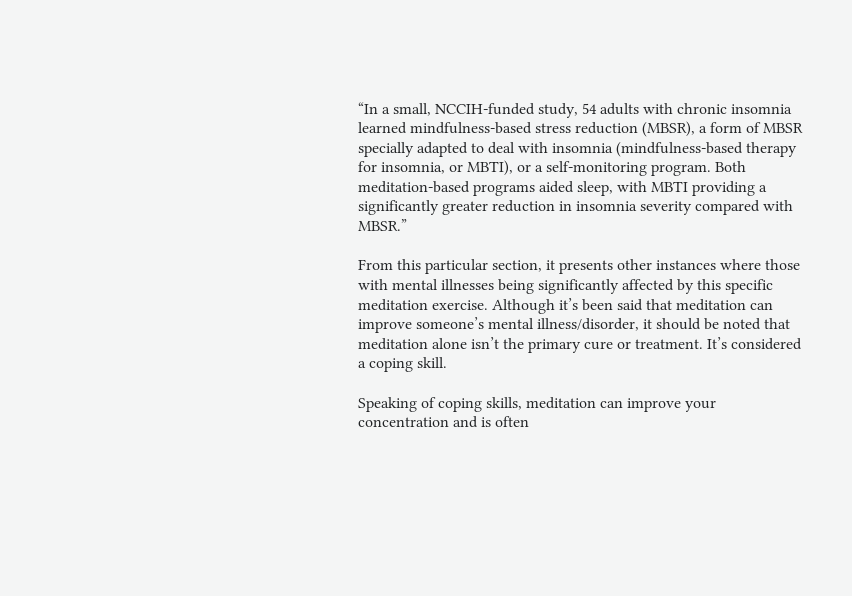“In a small, NCCIH-funded study, 54 adults with chronic insomnia learned mindfulness-based stress reduction (MBSR), a form of MBSR specially adapted to deal with insomnia (mindfulness-based therapy for insomnia, or MBTI), or a self-monitoring program. Both meditation-based programs aided sleep, with MBTI providing a significantly greater reduction in insomnia severity compared with MBSR.”

From this particular section, it presents other instances where those with mental illnesses being significantly affected by this specific meditation exercise. Although it’s been said that meditation can improve someone’s mental illness/disorder, it should be noted that meditation alone isn’t the primary cure or treatment. It’s considered a coping skill.

Speaking of coping skills, meditation can improve your concentration and is often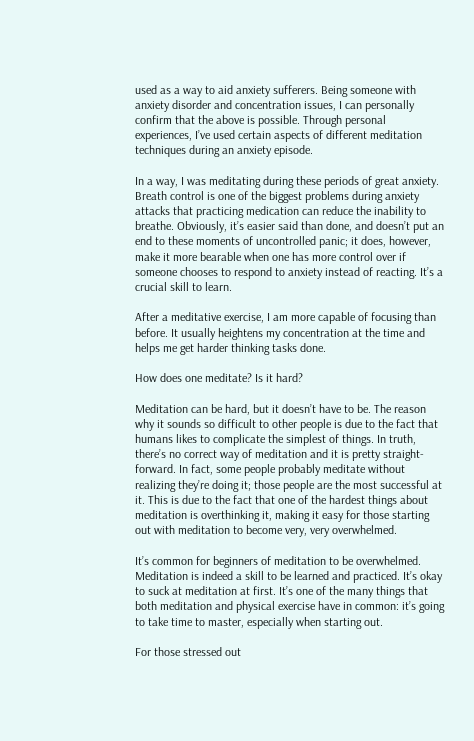used as a way to aid anxiety sufferers. Being someone with anxiety disorder and concentration issues, I can personally confirm that the above is possible. Through personal experiences, I’ve used certain aspects of different meditation techniques during an anxiety episode.

In a way, I was meditating during these periods of great anxiety. Breath control is one of the biggest problems during anxiety attacks that practicing medication can reduce the inability to breathe. Obviously, it’s easier said than done, and doesn’t put an end to these moments of uncontrolled panic; it does, however, make it more bearable when one has more control over if someone chooses to respond to anxiety instead of reacting. It’s a crucial skill to learn.

After a meditative exercise, I am more capable of focusing than before. It usually heightens my concentration at the time and helps me get harder thinking tasks done.

How does one meditate? Is it hard?

Meditation can be hard, but it doesn’t have to be. The reason why it sounds so difficult to other people is due to the fact that humans likes to complicate the simplest of things. In truth, there’s no correct way of meditation and it is pretty straight-forward. In fact, some people probably meditate without realizing they’re doing it; those people are the most successful at it. This is due to the fact that one of the hardest things about meditation is overthinking it, making it easy for those starting out with meditation to become very, very overwhelmed.

It’s common for beginners of meditation to be overwhelmed. Meditation is indeed a skill to be learned and practiced. It’s okay to suck at meditation at first. It’s one of the many things that both meditation and physical exercise have in common: it’s going to take time to master, especially when starting out.

For those stressed out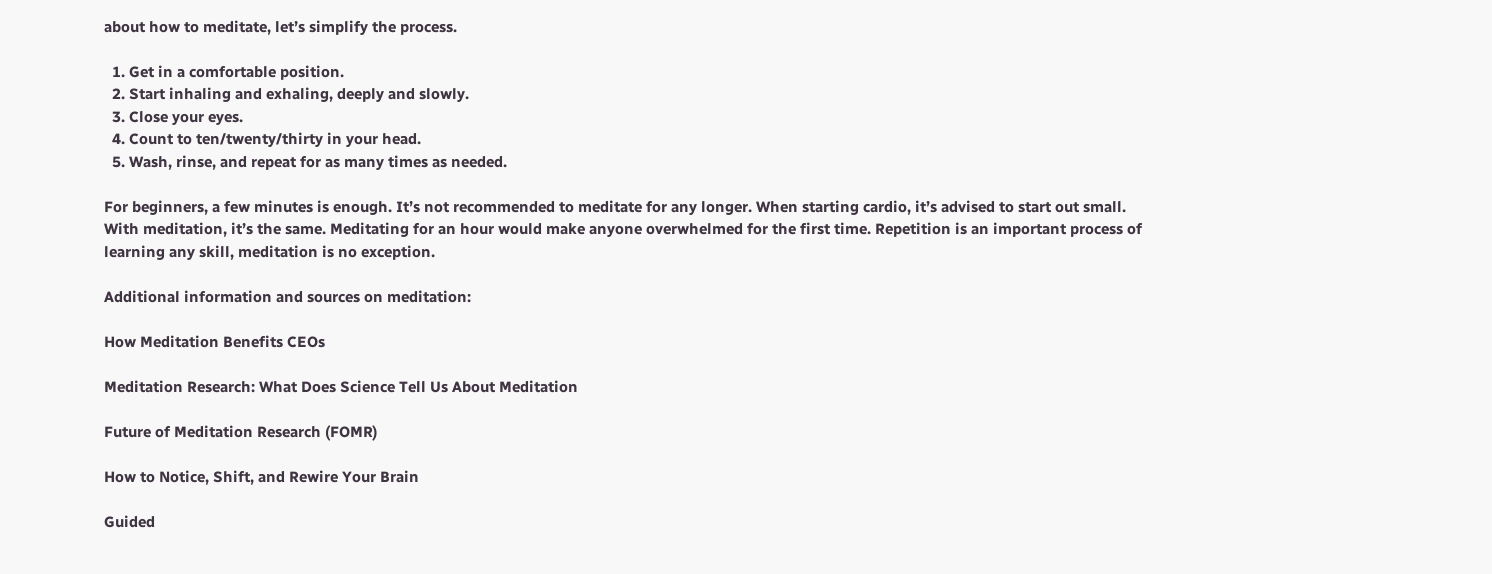about how to meditate, let’s simplify the process.

  1. Get in a comfortable position.
  2. Start inhaling and exhaling, deeply and slowly.
  3. Close your eyes.
  4. Count to ten/twenty/thirty in your head.
  5. Wash, rinse, and repeat for as many times as needed.

For beginners, a few minutes is enough. It’s not recommended to meditate for any longer. When starting cardio, it’s advised to start out small. With meditation, it’s the same. Meditating for an hour would make anyone overwhelmed for the first time. Repetition is an important process of learning any skill, meditation is no exception.

Additional information and sources on meditation:

How Meditation Benefits CEOs

Meditation Research: What Does Science Tell Us About Meditation

Future of Meditation Research (FOMR)

How to Notice, Shift, and Rewire Your Brain

Guided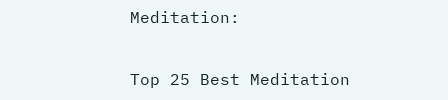Meditation:


Top 25 Best Meditation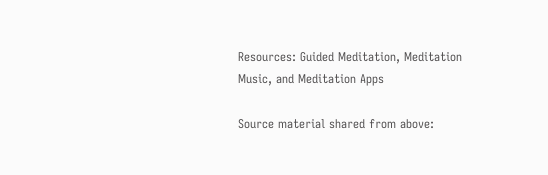Resources: Guided Meditation, Meditation Music, and Meditation Apps

Source material shared from above: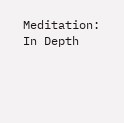Meditation: In Depth